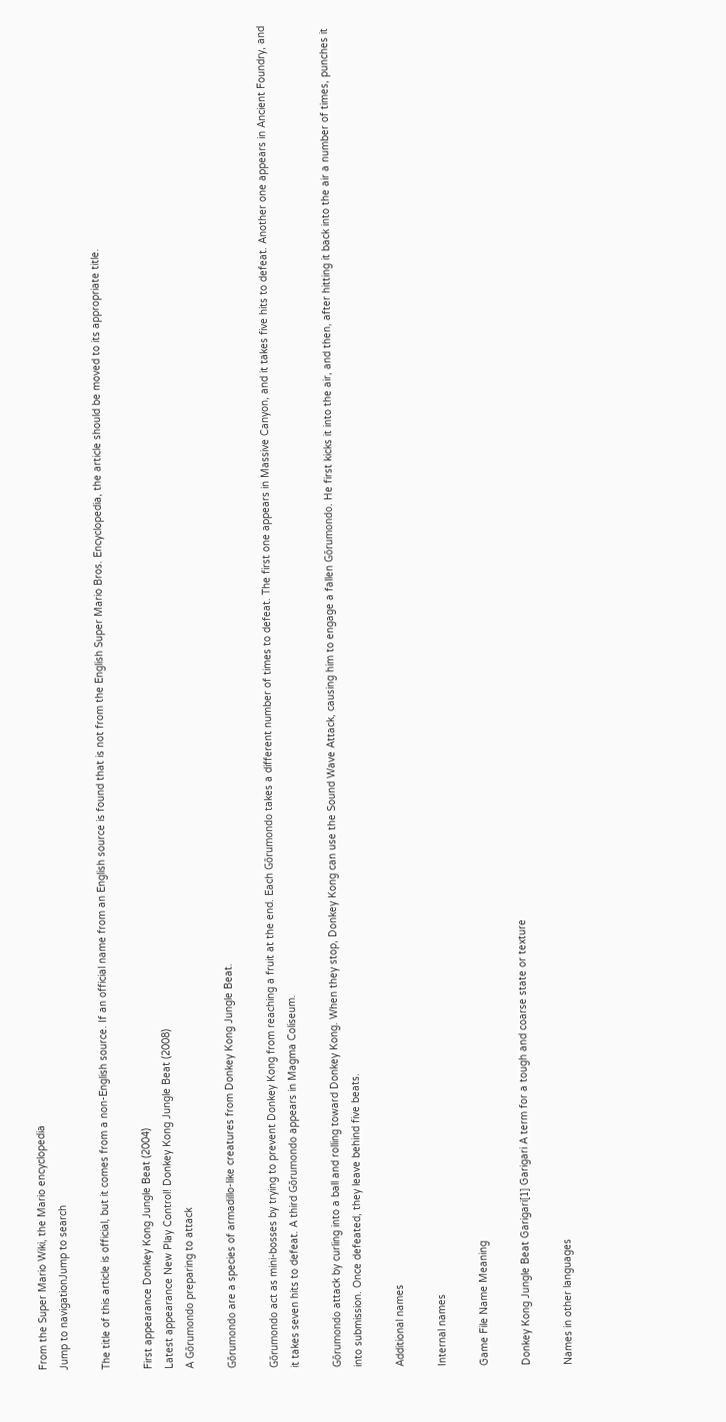From the Super Mario Wiki, the Mario encyclopedia
Jump to navigationJump to search

The title of this article is official, but it comes from a non-English source. If an official name from an English source is found that is not from the English Super Mario Bros. Encyclopedia, the article should be moved to its appropriate title.

First appearance Donkey Kong Jungle Beat (2004)
Latest appearance New Play Control! Donkey Kong Jungle Beat (2008)
A Gōrumondo preparing to attack

Gōrumondo are a species of armadillo-like creatures from Donkey Kong Jungle Beat.

Gōrumondo act as mini-bosses by trying to prevent Donkey Kong from reaching a fruit at the end. Each Gōrumondo takes a different number of times to defeat. The first one appears in Massive Canyon, and it takes five hits to defeat. Another one appears in Ancient Foundry, and it takes seven hits to defeat. A third Gōrumondo appears in Magma Coliseum.

Gōrumondo attack by curling into a ball and rolling toward Donkey Kong. When they stop, Donkey Kong can use the Sound Wave Attack, causing him to engage a fallen Gōrumondo. He first kicks it into the air, and then, after hitting it back into the air a number of times, punches it into submission. Once defeated, they leave behind five beats.

Additional names

Internal names

Game File Name Meaning

Donkey Kong Jungle Beat Garigari[1] Garigari A term for a tough and coarse state or texture

Names in other languages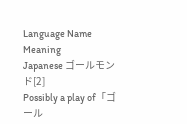Language Name Meaning
Japanese ゴールモンド[2]
Possibly a play of「ゴール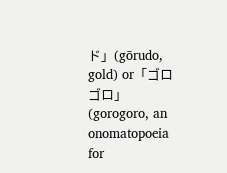ド」(gōrudo, gold) or「ゴロゴロ」(gorogoro, an onomatopoeia for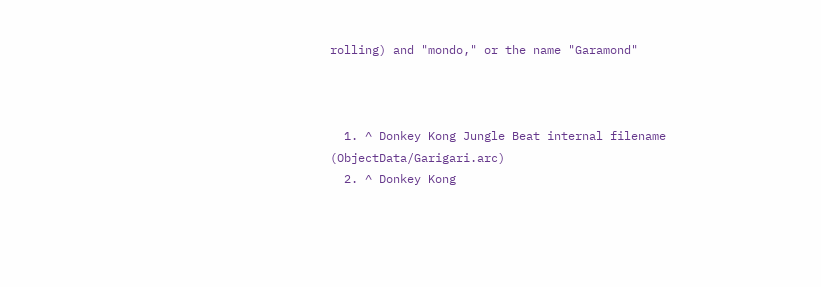rolling) and "mondo," or the name "Garamond"



  1. ^ Donkey Kong Jungle Beat internal filename (ObjectData/Garigari.arc)
  2. ^ Donkey Kong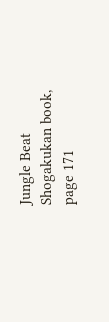Jungle Beat Shogakukan book, page 171